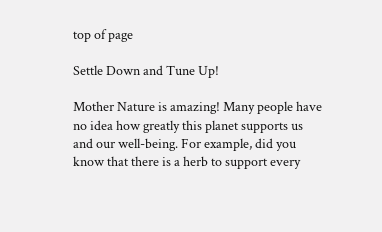top of page

Settle Down and Tune Up!

Mother Nature is amazing! Many people have no idea how greatly this planet supports us and our well-being. For example, did you know that there is a herb to support every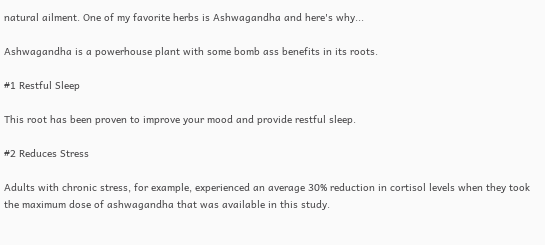natural ailment. One of my favorite herbs is Ashwagandha and here's why...

Ashwagandha is a powerhouse plant with some bomb ass benefits in its roots.

#1 Restful Sleep

This root has been proven to improve your mood and provide restful sleep.

#2 Reduces Stress

Adults with chronic stress, for example, experienced an average 30% reduction in cortisol levels when they took the maximum dose of ashwagandha that was available in this study.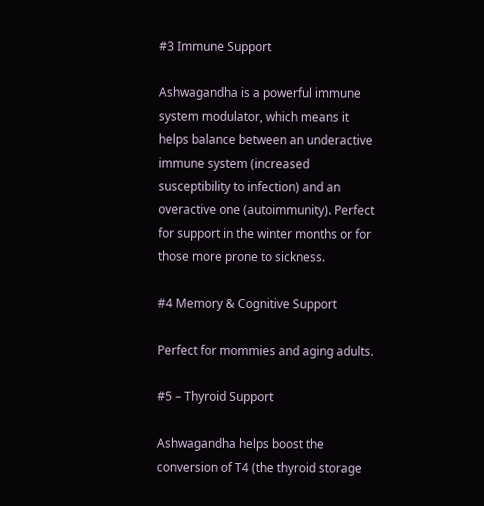#3 Immune Support

Ashwagandha is a powerful immune system modulator, which means it helps balance between an underactive immune system (increased susceptibility to infection) and an overactive one (autoimmunity). Perfect for support in the winter months or for those more prone to sickness.

#4 Memory & Cognitive Support

Perfect for mommies and aging adults.

#5 – Thyroid Support

Ashwagandha helps boost the conversion of T4 (the thyroid storage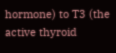hormone) to T3 (the active thyroid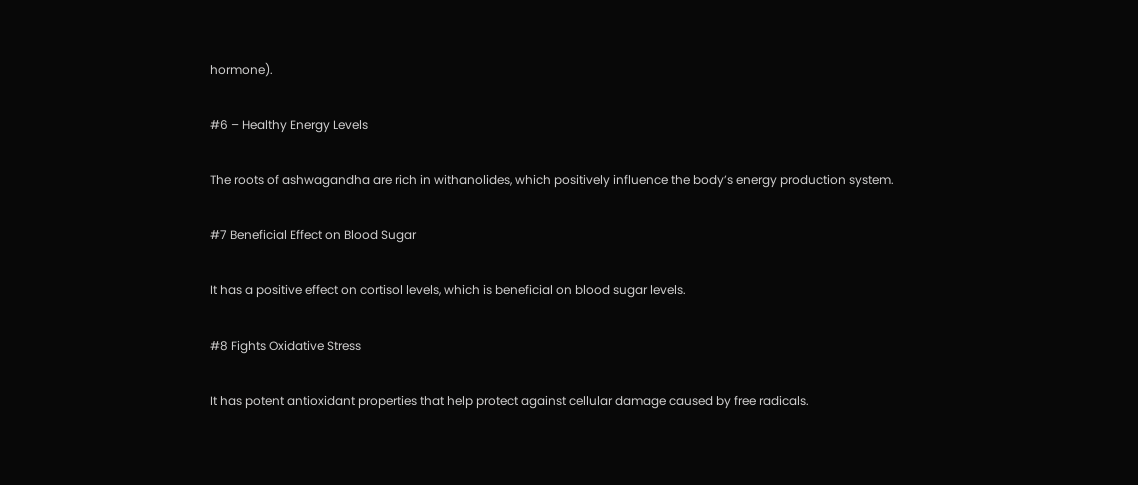hormone).

#6 – Healthy Energy Levels

The roots of ashwagandha are rich in withanolides, which positively influence the body’s energy production system.

#7 Beneficial Effect on Blood Sugar

It has a positive effect on cortisol levels, which is beneficial on blood sugar levels.

#8 Fights Oxidative Stress

It has potent antioxidant properties that help protect against cellular damage caused by free radicals.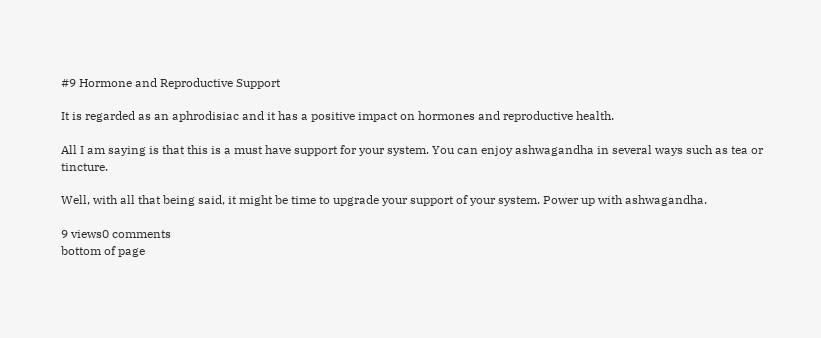#9 Hormone and Reproductive Support

It is regarded as an aphrodisiac and it has a positive impact on hormones and reproductive health.

All I am saying is that this is a must have support for your system. You can enjoy ashwagandha in several ways such as tea or tincture.

Well, with all that being said, it might be time to upgrade your support of your system. Power up with ashwagandha.

9 views0 comments
bottom of page